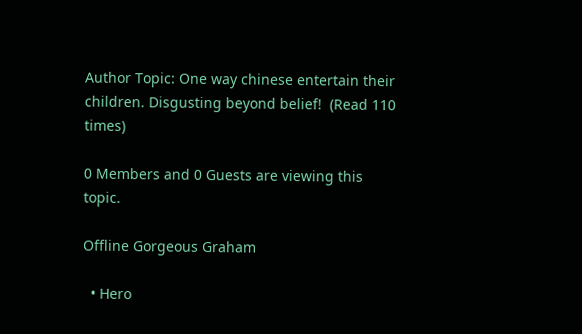Author Topic: One way chinese entertain their children. Disgusting beyond belief!  (Read 110 times)

0 Members and 0 Guests are viewing this topic.

Offline Gorgeous Graham

  • Hero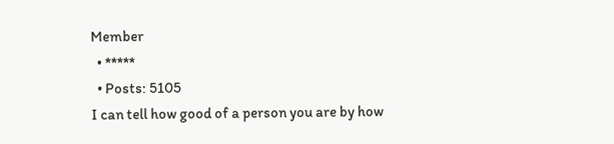Member
  • *****
  • Posts: 5105
I can tell how good of a person you are by how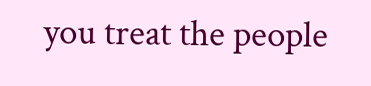you treat the people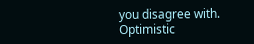you disagree with.
Optimistic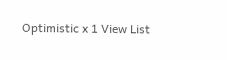Optimistic x 1 View List